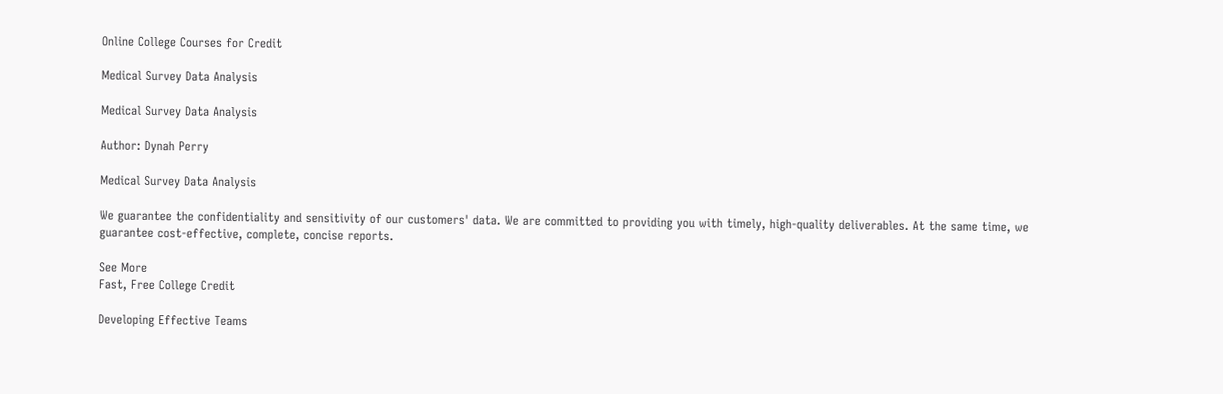Online College Courses for Credit

Medical Survey Data Analysis

Medical Survey Data Analysis

Author: Dynah Perry

Medical Survey Data Analysis

We guarantee the confidentiality and sensitivity of our customers' data. We are committed to providing you with timely, high-quality deliverables. At the same time, we guarantee cost-effective, complete, concise reports.

See More
Fast, Free College Credit

Developing Effective Teams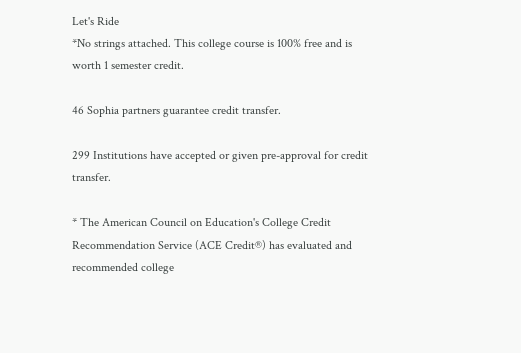Let's Ride
*No strings attached. This college course is 100% free and is worth 1 semester credit.

46 Sophia partners guarantee credit transfer.

299 Institutions have accepted or given pre-approval for credit transfer.

* The American Council on Education's College Credit Recommendation Service (ACE Credit®) has evaluated and recommended college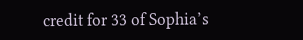credit for 33 of Sophia’s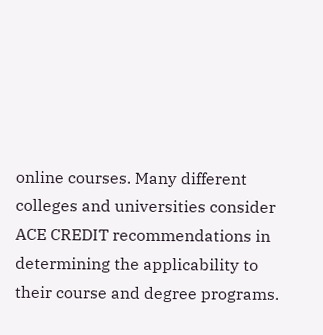online courses. Many different colleges and universities consider ACE CREDIT recommendations in determining the applicability to their course and degree programs.